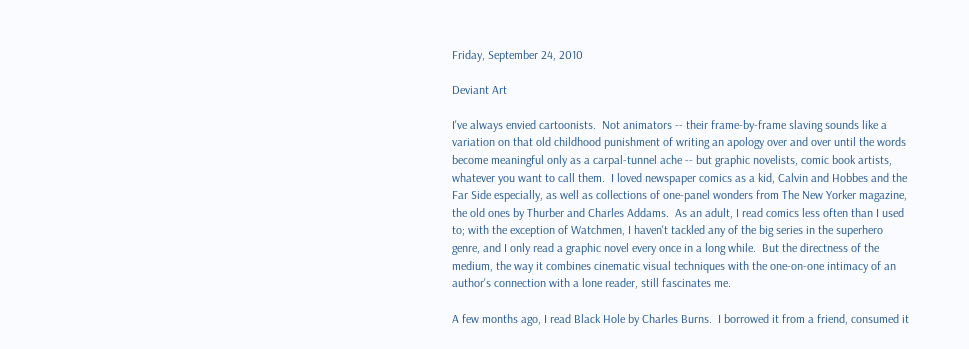Friday, September 24, 2010

Deviant Art

I've always envied cartoonists.  Not animators -- their frame-by-frame slaving sounds like a variation on that old childhood punishment of writing an apology over and over until the words become meaningful only as a carpal-tunnel ache -- but graphic novelists, comic book artists, whatever you want to call them.  I loved newspaper comics as a kid, Calvin and Hobbes and the Far Side especially, as well as collections of one-panel wonders from The New Yorker magazine, the old ones by Thurber and Charles Addams.  As an adult, I read comics less often than I used to; with the exception of Watchmen, I haven't tackled any of the big series in the superhero genre, and I only read a graphic novel every once in a long while.  But the directness of the medium, the way it combines cinematic visual techniques with the one-on-one intimacy of an author's connection with a lone reader, still fascinates me.

A few months ago, I read Black Hole by Charles Burns.  I borrowed it from a friend, consumed it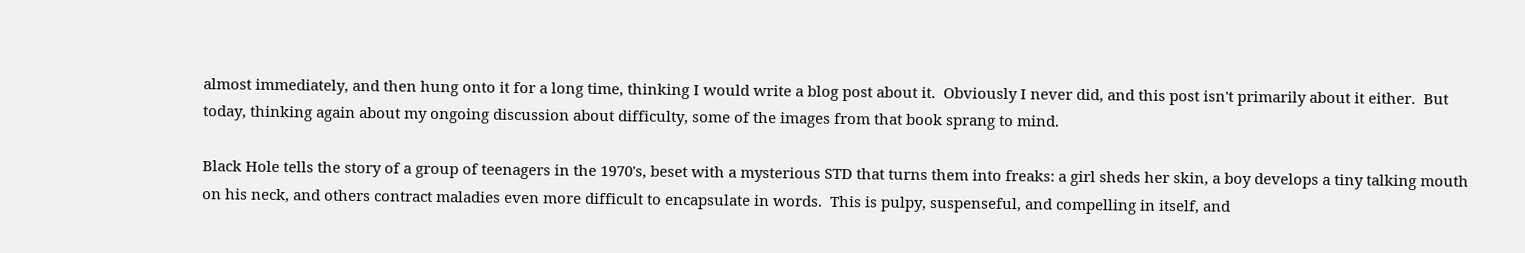almost immediately, and then hung onto it for a long time, thinking I would write a blog post about it.  Obviously I never did, and this post isn't primarily about it either.  But today, thinking again about my ongoing discussion about difficulty, some of the images from that book sprang to mind.

Black Hole tells the story of a group of teenagers in the 1970's, beset with a mysterious STD that turns them into freaks: a girl sheds her skin, a boy develops a tiny talking mouth on his neck, and others contract maladies even more difficult to encapsulate in words.  This is pulpy, suspenseful, and compelling in itself, and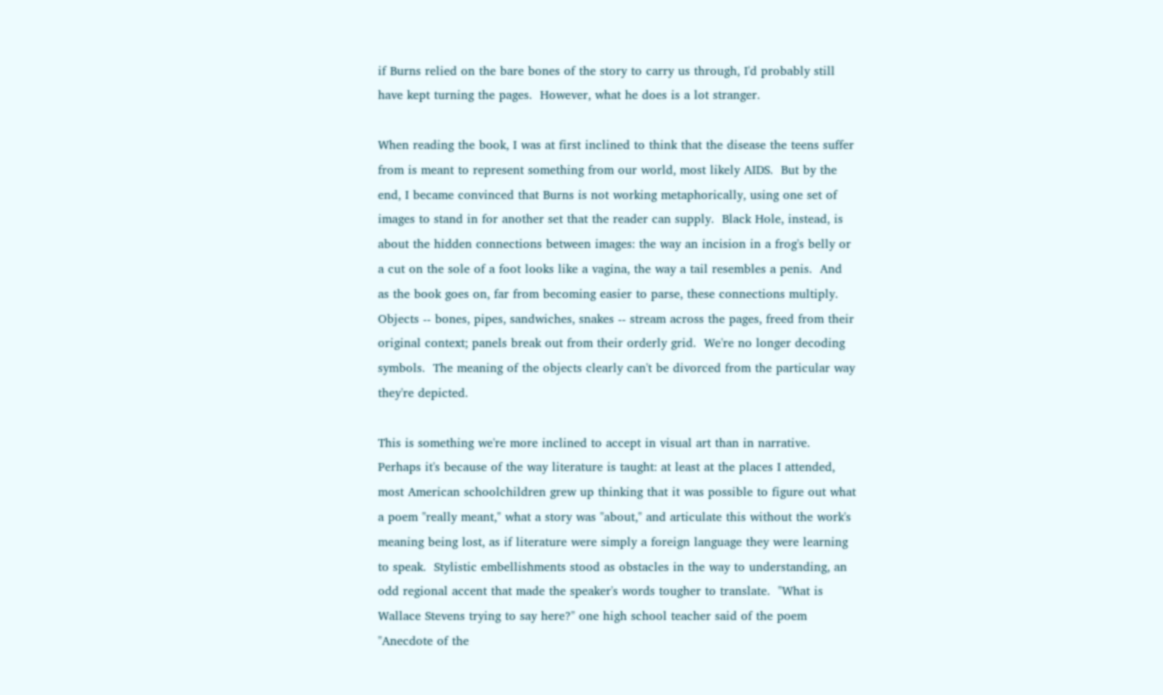if Burns relied on the bare bones of the story to carry us through, I'd probably still have kept turning the pages.  However, what he does is a lot stranger.

When reading the book, I was at first inclined to think that the disease the teens suffer from is meant to represent something from our world, most likely AIDS.  But by the end, I became convinced that Burns is not working metaphorically, using one set of images to stand in for another set that the reader can supply.  Black Hole, instead, is about the hidden connections between images: the way an incision in a frog's belly or a cut on the sole of a foot looks like a vagina, the way a tail resembles a penis.  And as the book goes on, far from becoming easier to parse, these connections multiply.  Objects -- bones, pipes, sandwiches, snakes -- stream across the pages, freed from their original context; panels break out from their orderly grid.  We're no longer decoding symbols.  The meaning of the objects clearly can't be divorced from the particular way they're depicted.

This is something we're more inclined to accept in visual art than in narrative.  Perhaps it's because of the way literature is taught: at least at the places I attended, most American schoolchildren grew up thinking that it was possible to figure out what a poem "really meant," what a story was "about," and articulate this without the work's meaning being lost, as if literature were simply a foreign language they were learning to speak.  Stylistic embellishments stood as obstacles in the way to understanding, an odd regional accent that made the speaker's words tougher to translate.  "What is Wallace Stevens trying to say here?" one high school teacher said of the poem "Anecdote of the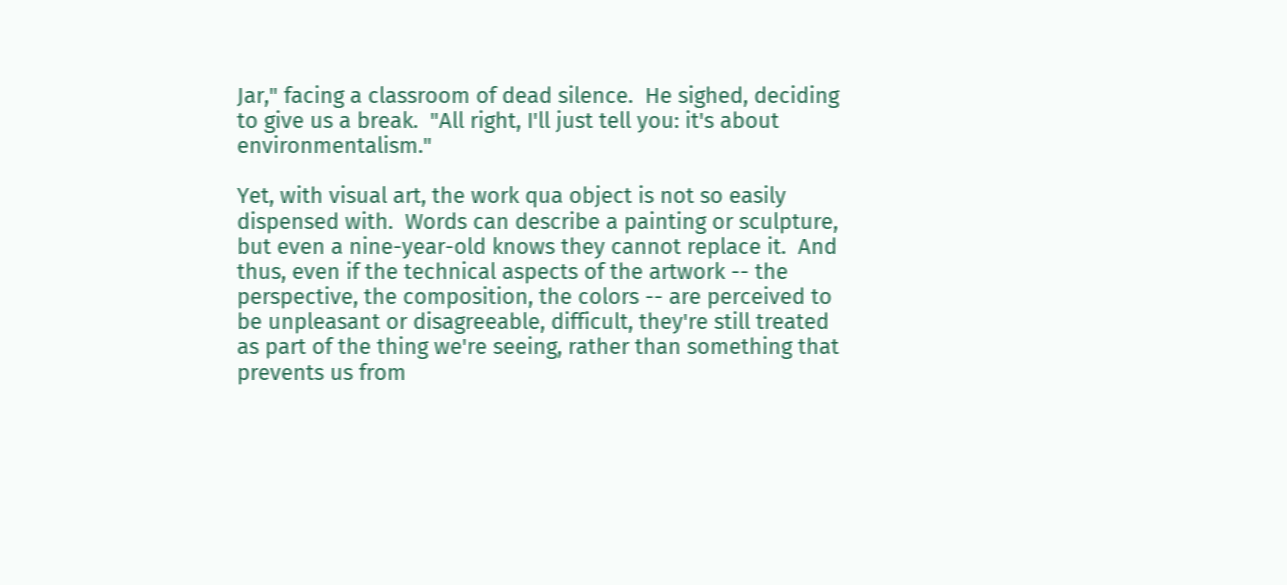Jar," facing a classroom of dead silence.  He sighed, deciding to give us a break.  "All right, I'll just tell you: it's about environmentalism."

Yet, with visual art, the work qua object is not so easily dispensed with.  Words can describe a painting or sculpture, but even a nine-year-old knows they cannot replace it.  And thus, even if the technical aspects of the artwork -- the perspective, the composition, the colors -- are perceived to be unpleasant or disagreeable, difficult, they're still treated as part of the thing we're seeing, rather than something that prevents us from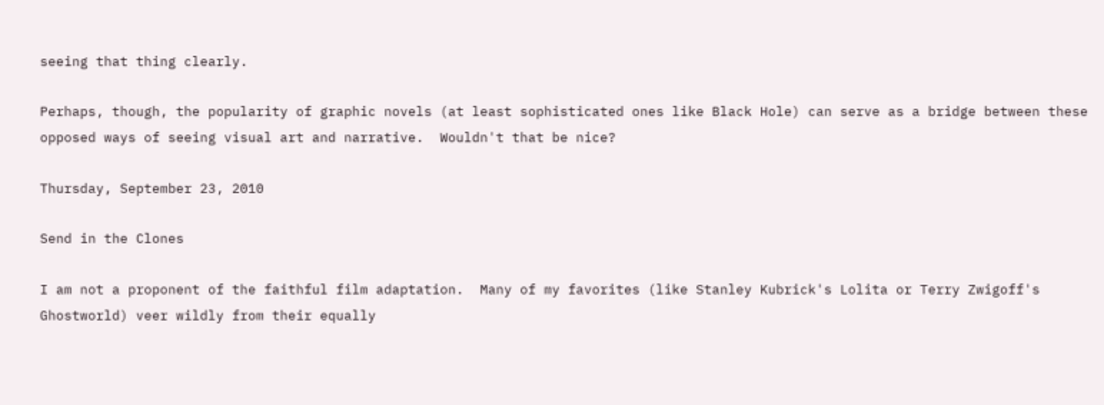seeing that thing clearly.

Perhaps, though, the popularity of graphic novels (at least sophisticated ones like Black Hole) can serve as a bridge between these opposed ways of seeing visual art and narrative.  Wouldn't that be nice?

Thursday, September 23, 2010

Send in the Clones

I am not a proponent of the faithful film adaptation.  Many of my favorites (like Stanley Kubrick's Lolita or Terry Zwigoff's Ghostworld) veer wildly from their equally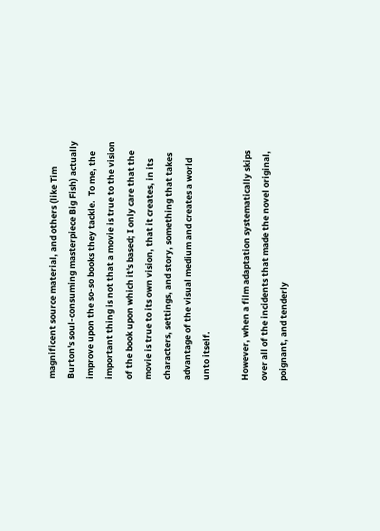magnificent source material, and others (like Tim Burton's soul-consuming masterpiece Big Fish) actually improve upon the so-so books they tackle.  To me, the important thing is not that a movie is true to the vision of the book upon which it's based; I only care that the movie is true to its own vision, that it creates, in its characters, settings, and story, something that takes advantage of the visual medium and creates a world unto itself.

However, when a film adaptation systematically skips over all of the incidents that made the novel original, poignant, and tenderly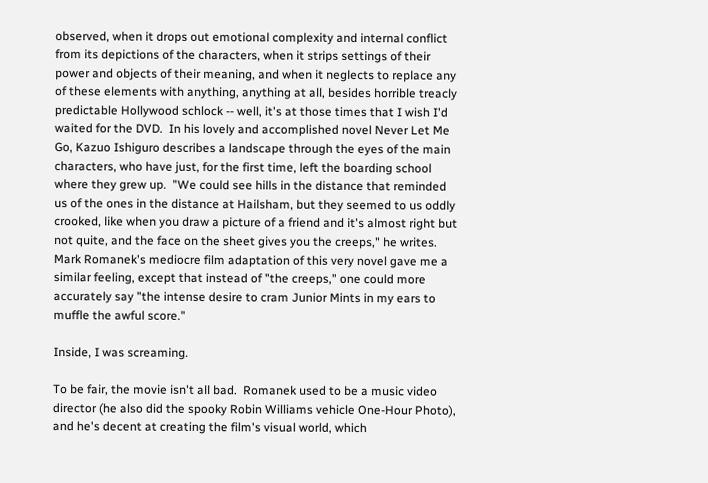observed, when it drops out emotional complexity and internal conflict from its depictions of the characters, when it strips settings of their power and objects of their meaning, and when it neglects to replace any of these elements with anything, anything at all, besides horrible treacly predictable Hollywood schlock -- well, it's at those times that I wish I'd waited for the DVD.  In his lovely and accomplished novel Never Let Me Go, Kazuo Ishiguro describes a landscape through the eyes of the main characters, who have just, for the first time, left the boarding school where they grew up.  "We could see hills in the distance that reminded us of the ones in the distance at Hailsham, but they seemed to us oddly crooked, like when you draw a picture of a friend and it's almost right but not quite, and the face on the sheet gives you the creeps," he writes.  Mark Romanek's mediocre film adaptation of this very novel gave me a similar feeling, except that instead of "the creeps," one could more accurately say "the intense desire to cram Junior Mints in my ears to muffle the awful score."

Inside, I was screaming.

To be fair, the movie isn't all bad.  Romanek used to be a music video director (he also did the spooky Robin Williams vehicle One-Hour Photo), and he's decent at creating the film's visual world, which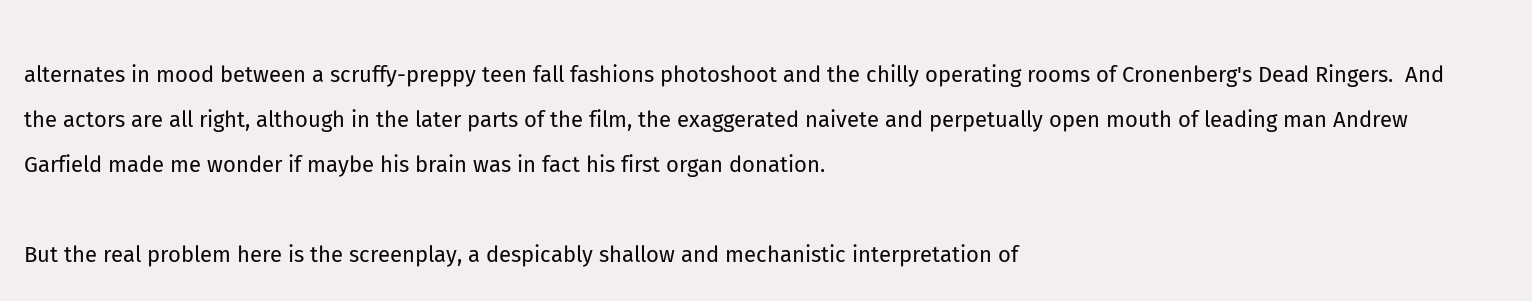alternates in mood between a scruffy-preppy teen fall fashions photoshoot and the chilly operating rooms of Cronenberg's Dead Ringers.  And the actors are all right, although in the later parts of the film, the exaggerated naivete and perpetually open mouth of leading man Andrew Garfield made me wonder if maybe his brain was in fact his first organ donation.

But the real problem here is the screenplay, a despicably shallow and mechanistic interpretation of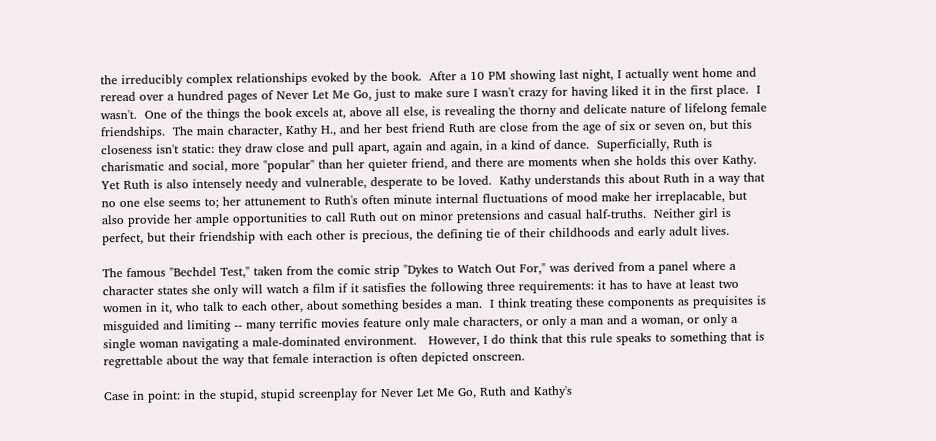the irreducibly complex relationships evoked by the book.  After a 10 PM showing last night, I actually went home and reread over a hundred pages of Never Let Me Go, just to make sure I wasn't crazy for having liked it in the first place.  I wasn't.  One of the things the book excels at, above all else, is revealing the thorny and delicate nature of lifelong female friendships.  The main character, Kathy H., and her best friend Ruth are close from the age of six or seven on, but this closeness isn't static: they draw close and pull apart, again and again, in a kind of dance.  Superficially, Ruth is charismatic and social, more "popular" than her quieter friend, and there are moments when she holds this over Kathy.  Yet Ruth is also intensely needy and vulnerable, desperate to be loved.  Kathy understands this about Ruth in a way that no one else seems to; her attunement to Ruth's often minute internal fluctuations of mood make her irreplacable, but also provide her ample opportunities to call Ruth out on minor pretensions and casual half-truths.  Neither girl is perfect, but their friendship with each other is precious, the defining tie of their childhoods and early adult lives.

The famous "Bechdel Test," taken from the comic strip "Dykes to Watch Out For," was derived from a panel where a character states she only will watch a film if it satisfies the following three requirements: it has to have at least two women in it, who talk to each other, about something besides a man.  I think treating these components as prequisites is misguided and limiting -- many terrific movies feature only male characters, or only a man and a woman, or only a single woman navigating a male-dominated environment.   However, I do think that this rule speaks to something that is regrettable about the way that female interaction is often depicted onscreen.

Case in point: in the stupid, stupid screenplay for Never Let Me Go, Ruth and Kathy's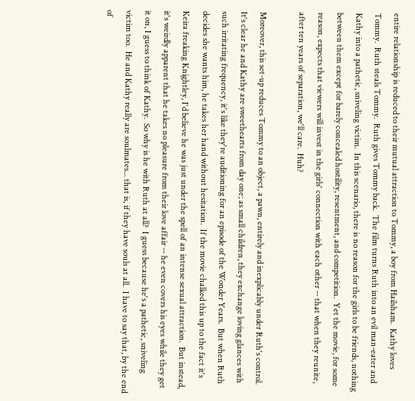entire relationship is reduced to their mutual attraction to Tommy, a boy from Hailsham.  Kathy loves Tommy.  Ruth steals Tommy.  Ruth gives Tommy back.  The film turns Ruth into an evil man-eater and Kathy into a pathetic, sniveling victim.  In this scenario, there is no reason for the girls to be friends, nothing between them except for barely concealed hostility, resentment, and competition.  Yet the movie, for some reason, expects that viewers will invest in the girls' connection with each other -- that when they reunite, after ten years of separation, we'll care.  Huh?

Moreover, this set-up reduces Tommy to an object, a pawn, entirely and inexplicably under Ruth's control.  It's clear he and Kathy are sweethearts from day one; as small children, they exchange loving glances with such irritating frequency, it's like they're auditioning for an episode of the Wonder Years.  But when Ruth decides she wants him, he takes her hand without hesitation.  If the movie chalked this up to the fact it's Keira freaking Knightley, I'd believe he was just under the spell of an intense sexual attraction.  But instead, it's weirdly apparent that he takes no pleasure from their love affair -- he even covers his eyes while they get it on, I guess to think of Kathy.  So why is he with Ruth at all?  I guess because he's a pathetic, sniveling victim too.  He and Kathy really are soulmates... that is, if they have souls at all.  I have to say that, by the end of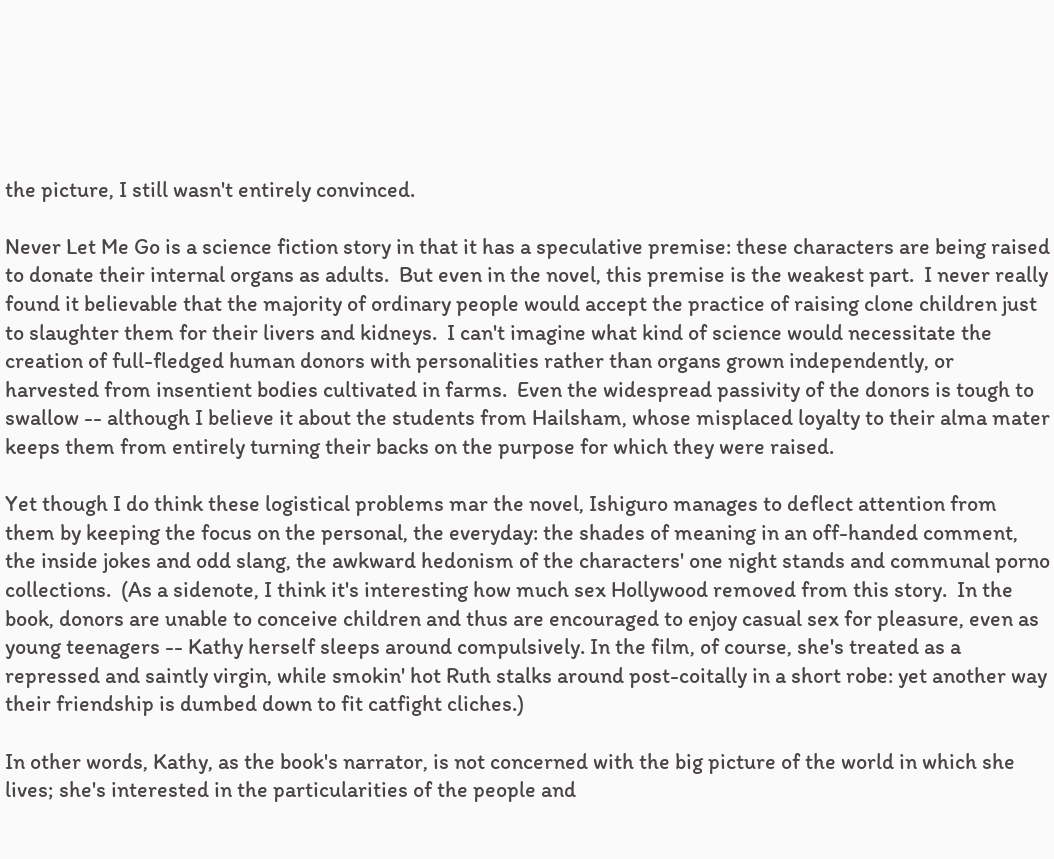the picture, I still wasn't entirely convinced.

Never Let Me Go is a science fiction story in that it has a speculative premise: these characters are being raised to donate their internal organs as adults.  But even in the novel, this premise is the weakest part.  I never really found it believable that the majority of ordinary people would accept the practice of raising clone children just to slaughter them for their livers and kidneys.  I can't imagine what kind of science would necessitate the creation of full-fledged human donors with personalities rather than organs grown independently, or harvested from insentient bodies cultivated in farms.  Even the widespread passivity of the donors is tough to swallow -- although I believe it about the students from Hailsham, whose misplaced loyalty to their alma mater keeps them from entirely turning their backs on the purpose for which they were raised.

Yet though I do think these logistical problems mar the novel, Ishiguro manages to deflect attention from them by keeping the focus on the personal, the everyday: the shades of meaning in an off-handed comment, the inside jokes and odd slang, the awkward hedonism of the characters' one night stands and communal porno collections.  (As a sidenote, I think it's interesting how much sex Hollywood removed from this story.  In the book, donors are unable to conceive children and thus are encouraged to enjoy casual sex for pleasure, even as young teenagers -- Kathy herself sleeps around compulsively. In the film, of course, she's treated as a repressed and saintly virgin, while smokin' hot Ruth stalks around post-coitally in a short robe: yet another way their friendship is dumbed down to fit catfight cliches.)

In other words, Kathy, as the book's narrator, is not concerned with the big picture of the world in which she lives; she's interested in the particularities of the people and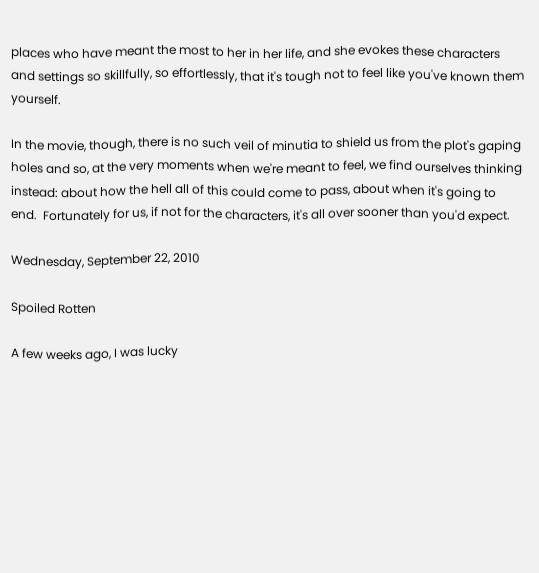places who have meant the most to her in her life, and she evokes these characters and settings so skillfully, so effortlessly, that it's tough not to feel like you've known them yourself.

In the movie, though, there is no such veil of minutia to shield us from the plot's gaping holes and so, at the very moments when we're meant to feel, we find ourselves thinking instead: about how the hell all of this could come to pass, about when it's going to end.  Fortunately for us, if not for the characters, it's all over sooner than you'd expect.

Wednesday, September 22, 2010

Spoiled Rotten

A few weeks ago, I was lucky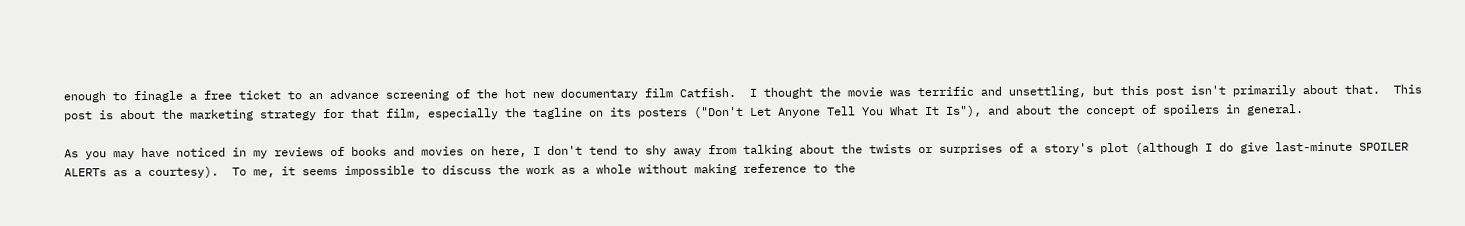enough to finagle a free ticket to an advance screening of the hot new documentary film Catfish.  I thought the movie was terrific and unsettling, but this post isn't primarily about that.  This post is about the marketing strategy for that film, especially the tagline on its posters ("Don't Let Anyone Tell You What It Is"), and about the concept of spoilers in general.

As you may have noticed in my reviews of books and movies on here, I don't tend to shy away from talking about the twists or surprises of a story's plot (although I do give last-minute SPOILER ALERTs as a courtesy).  To me, it seems impossible to discuss the work as a whole without making reference to the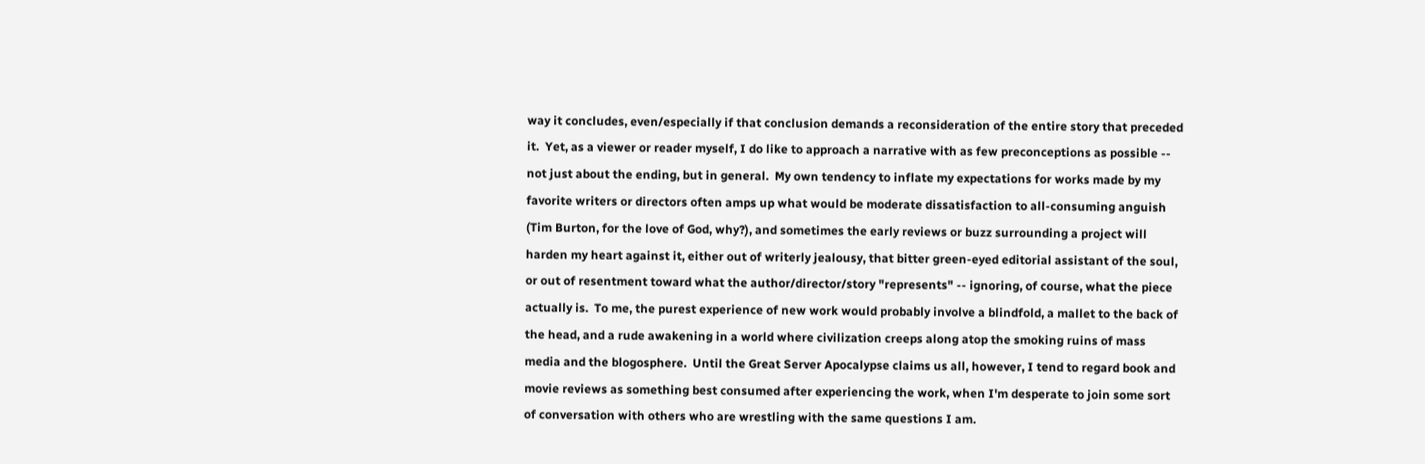way it concludes, even/especially if that conclusion demands a reconsideration of the entire story that preceded it.  Yet, as a viewer or reader myself, I do like to approach a narrative with as few preconceptions as possible -- not just about the ending, but in general.  My own tendency to inflate my expectations for works made by my favorite writers or directors often amps up what would be moderate dissatisfaction to all-consuming anguish (Tim Burton, for the love of God, why?), and sometimes the early reviews or buzz surrounding a project will harden my heart against it, either out of writerly jealousy, that bitter green-eyed editorial assistant of the soul, or out of resentment toward what the author/director/story "represents" -- ignoring, of course, what the piece actually is.  To me, the purest experience of new work would probably involve a blindfold, a mallet to the back of the head, and a rude awakening in a world where civilization creeps along atop the smoking ruins of mass media and the blogosphere.  Until the Great Server Apocalypse claims us all, however, I tend to regard book and movie reviews as something best consumed after experiencing the work, when I'm desperate to join some sort of conversation with others who are wrestling with the same questions I am.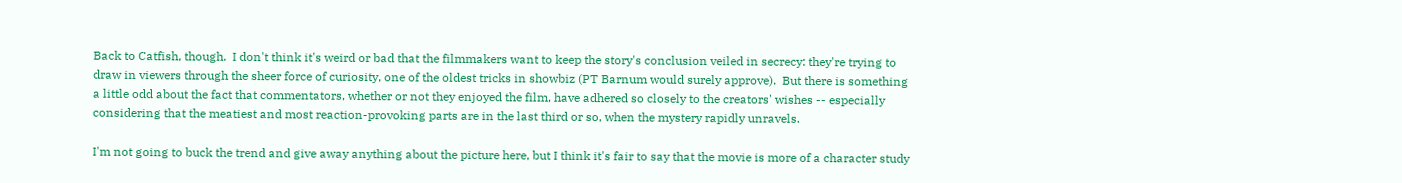Back to Catfish, though.  I don't think it's weird or bad that the filmmakers want to keep the story's conclusion veiled in secrecy: they're trying to draw in viewers through the sheer force of curiosity, one of the oldest tricks in showbiz (PT Barnum would surely approve).  But there is something a little odd about the fact that commentators, whether or not they enjoyed the film, have adhered so closely to the creators' wishes -- especially considering that the meatiest and most reaction-provoking parts are in the last third or so, when the mystery rapidly unravels.

I'm not going to buck the trend and give away anything about the picture here, but I think it's fair to say that the movie is more of a character study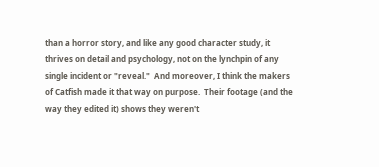than a horror story, and like any good character study, it thrives on detail and psychology, not on the lynchpin of any single incident or "reveal."  And moreover, I think the makers of Catfish made it that way on purpose.  Their footage (and the way they edited it) shows they weren't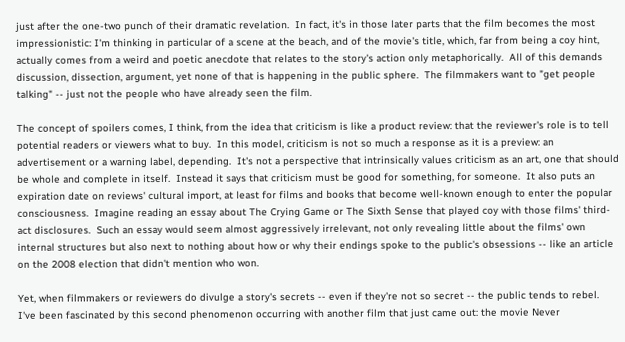just after the one-two punch of their dramatic revelation.  In fact, it's in those later parts that the film becomes the most impressionistic: I'm thinking in particular of a scene at the beach, and of the movie's title, which, far from being a coy hint, actually comes from a weird and poetic anecdote that relates to the story's action only metaphorically.  All of this demands discussion, dissection, argument, yet none of that is happening in the public sphere.  The filmmakers want to "get people talking" -- just not the people who have already seen the film.

The concept of spoilers comes, I think, from the idea that criticism is like a product review: that the reviewer's role is to tell potential readers or viewers what to buy.  In this model, criticism is not so much a response as it is a preview: an advertisement or a warning label, depending.  It's not a perspective that intrinsically values criticism as an art, one that should be whole and complete in itself.  Instead it says that criticism must be good for something, for someone.  It also puts an expiration date on reviews' cultural import, at least for films and books that become well-known enough to enter the popular consciousness.  Imagine reading an essay about The Crying Game or The Sixth Sense that played coy with those films' third-act disclosures.  Such an essay would seem almost aggressively irrelevant, not only revealing little about the films' own internal structures but also next to nothing about how or why their endings spoke to the public's obsessions -- like an article on the 2008 election that didn't mention who won.

Yet, when filmmakers or reviewers do divulge a story's secrets -- even if they're not so secret -- the public tends to rebel.  I've been fascinated by this second phenomenon occurring with another film that just came out: the movie Never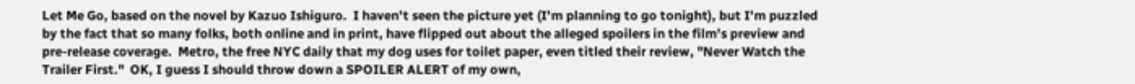Let Me Go, based on the novel by Kazuo Ishiguro.  I haven't seen the picture yet (I'm planning to go tonight), but I'm puzzled by the fact that so many folks, both online and in print, have flipped out about the alleged spoilers in the film's preview and pre-release coverage.  Metro, the free NYC daily that my dog uses for toilet paper, even titled their review, "Never Watch the Trailer First."  OK, I guess I should throw down a SPOILER ALERT of my own,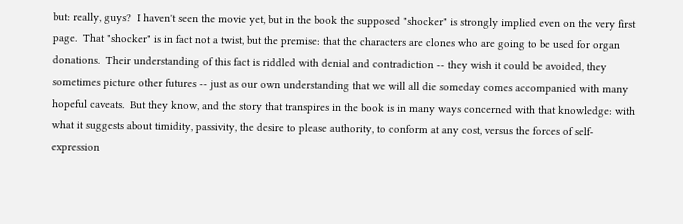but: really, guys?  I haven't seen the movie yet, but in the book the supposed "shocker" is strongly implied even on the very first page.  That "shocker" is in fact not a twist, but the premise: that the characters are clones who are going to be used for organ donations.  Their understanding of this fact is riddled with denial and contradiction -- they wish it could be avoided, they sometimes picture other futures -- just as our own understanding that we will all die someday comes accompanied with many hopeful caveats.  But they know, and the story that transpires in the book is in many ways concerned with that knowledge: with what it suggests about timidity, passivity, the desire to please authority, to conform at any cost, versus the forces of self-expression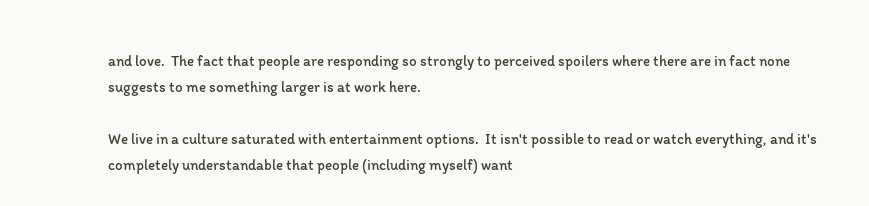and love.  The fact that people are responding so strongly to perceived spoilers where there are in fact none suggests to me something larger is at work here.

We live in a culture saturated with entertainment options.  It isn't possible to read or watch everything, and it's completely understandable that people (including myself) want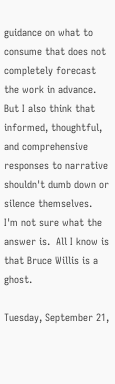guidance on what to consume that does not completely forecast the work in advance.  But I also think that informed, thoughtful, and comprehensive  responses to narrative shouldn't dumb down or silence themselves.  I'm not sure what the answer is.  All I know is that Bruce Willis is a ghost.

Tuesday, September 21,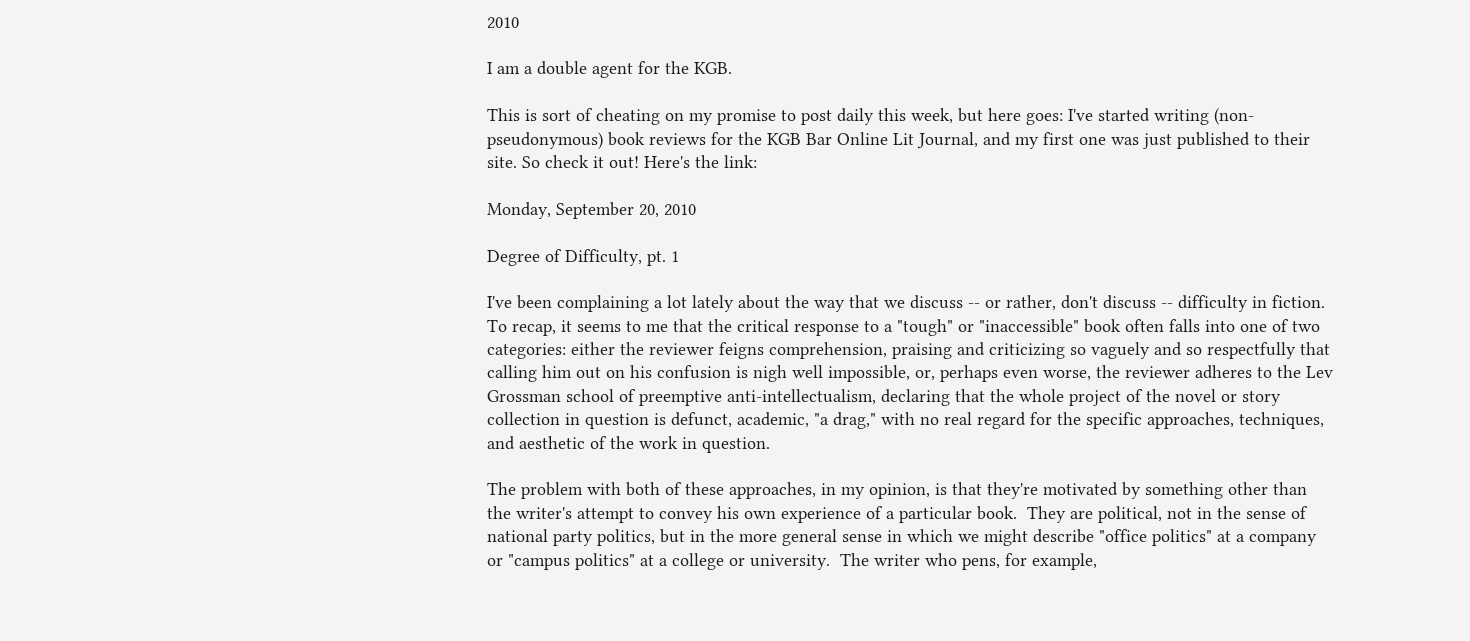2010

I am a double agent for the KGB.

This is sort of cheating on my promise to post daily this week, but here goes: I've started writing (non-pseudonymous) book reviews for the KGB Bar Online Lit Journal, and my first one was just published to their site. So check it out! Here's the link:

Monday, September 20, 2010

Degree of Difficulty, pt. 1

I've been complaining a lot lately about the way that we discuss -- or rather, don't discuss -- difficulty in fiction.  To recap, it seems to me that the critical response to a "tough" or "inaccessible" book often falls into one of two categories: either the reviewer feigns comprehension, praising and criticizing so vaguely and so respectfully that calling him out on his confusion is nigh well impossible, or, perhaps even worse, the reviewer adheres to the Lev Grossman school of preemptive anti-intellectualism, declaring that the whole project of the novel or story collection in question is defunct, academic, "a drag," with no real regard for the specific approaches, techniques, and aesthetic of the work in question.

The problem with both of these approaches, in my opinion, is that they're motivated by something other than the writer's attempt to convey his own experience of a particular book.  They are political, not in the sense of national party politics, but in the more general sense in which we might describe "office politics" at a company or "campus politics" at a college or university.  The writer who pens, for example,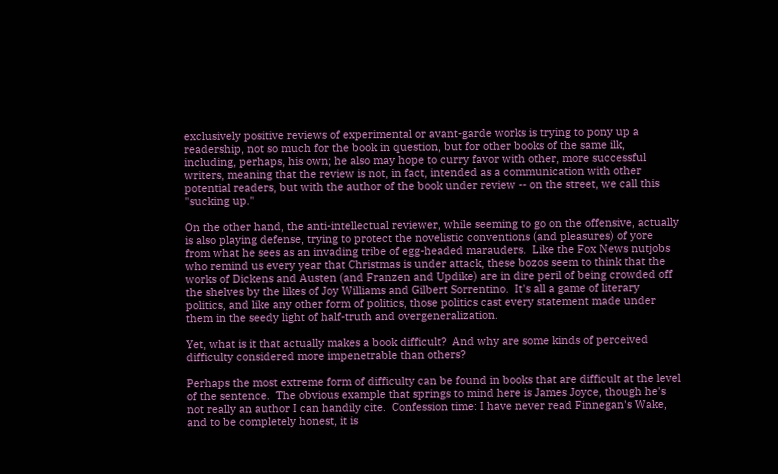exclusively positive reviews of experimental or avant-garde works is trying to pony up a readership, not so much for the book in question, but for other books of the same ilk, including, perhaps, his own; he also may hope to curry favor with other, more successful writers, meaning that the review is not, in fact, intended as a communication with other potential readers, but with the author of the book under review -- on the street, we call this "sucking up."

On the other hand, the anti-intellectual reviewer, while seeming to go on the offensive, actually is also playing defense, trying to protect the novelistic conventions (and pleasures) of yore from what he sees as an invading tribe of egg-headed marauders.  Like the Fox News nutjobs who remind us every year that Christmas is under attack, these bozos seem to think that the works of Dickens and Austen (and Franzen and Updike) are in dire peril of being crowded off the shelves by the likes of Joy Williams and Gilbert Sorrentino.  It's all a game of literary politics, and like any other form of politics, those politics cast every statement made under them in the seedy light of half-truth and overgeneralization.

Yet, what is it that actually makes a book difficult?  And why are some kinds of perceived difficulty considered more impenetrable than others?

Perhaps the most extreme form of difficulty can be found in books that are difficult at the level of the sentence.  The obvious example that springs to mind here is James Joyce, though he's not really an author I can handily cite.  Confession time: I have never read Finnegan's Wake, and to be completely honest, it is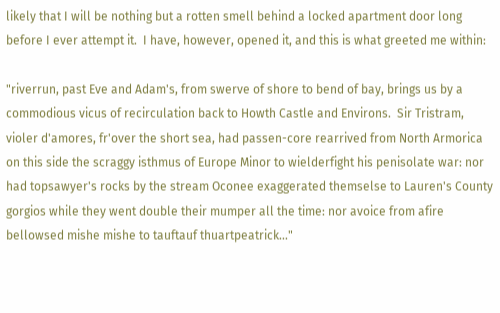likely that I will be nothing but a rotten smell behind a locked apartment door long before I ever attempt it.  I have, however, opened it, and this is what greeted me within:

"riverrun, past Eve and Adam's, from swerve of shore to bend of bay, brings us by a commodious vicus of recirculation back to Howth Castle and Environs.  Sir Tristram, violer d'amores, fr'over the short sea, had passen-core rearrived from North Armorica on this side the scraggy isthmus of Europe Minor to wielderfight his penisolate war: nor had topsawyer's rocks by the stream Oconee exaggerated themselse to Lauren's County gorgios while they went double their mumper all the time: nor avoice from afire bellowsed mishe mishe to tauftauf thuartpeatrick..."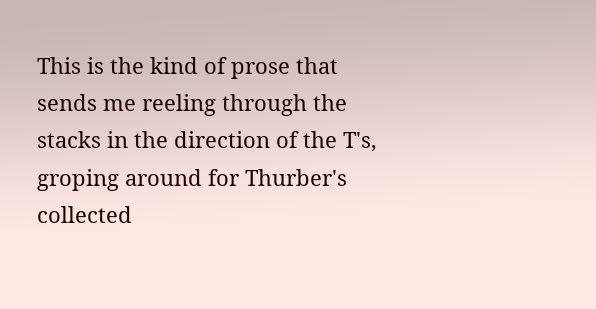This is the kind of prose that sends me reeling through the stacks in the direction of the T's, groping around for Thurber's collected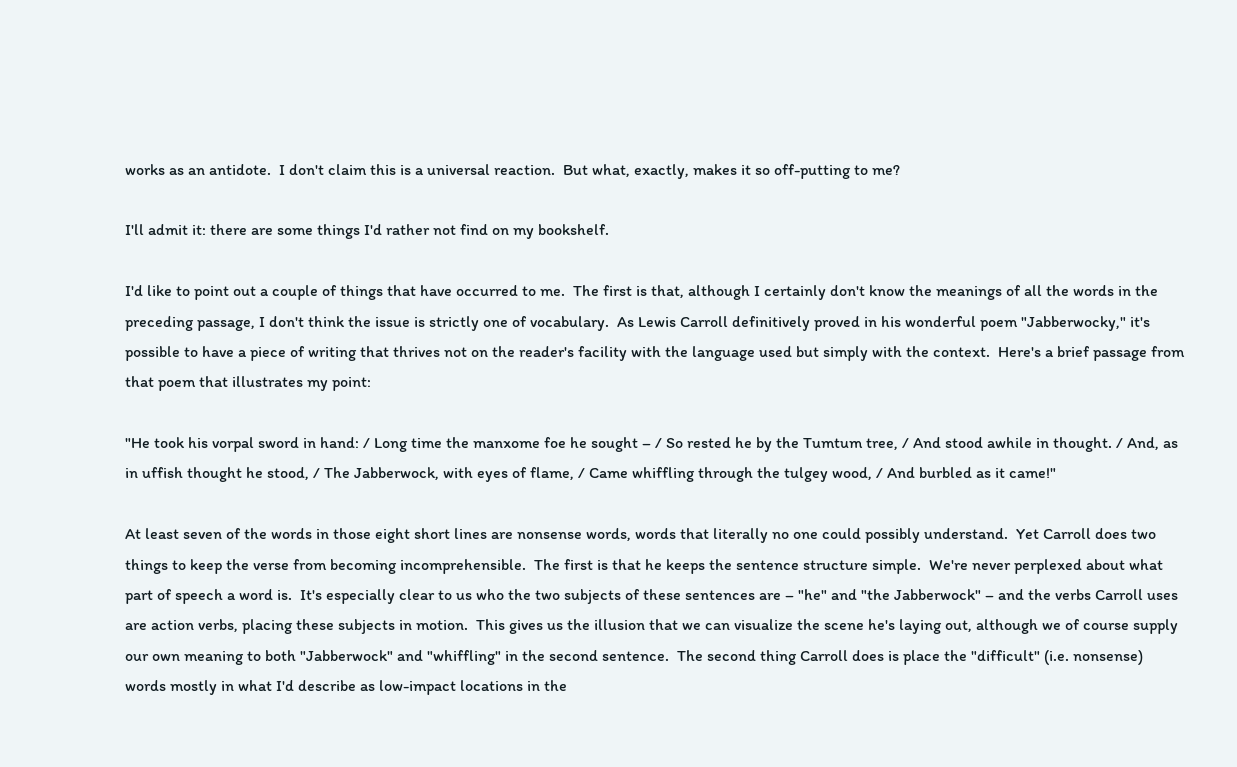works as an antidote.  I don't claim this is a universal reaction.  But what, exactly, makes it so off-putting to me?

I'll admit it: there are some things I'd rather not find on my bookshelf.

I'd like to point out a couple of things that have occurred to me.  The first is that, although I certainly don't know the meanings of all the words in the preceding passage, I don't think the issue is strictly one of vocabulary.  As Lewis Carroll definitively proved in his wonderful poem "Jabberwocky," it's possible to have a piece of writing that thrives not on the reader's facility with the language used but simply with the context.  Here's a brief passage from that poem that illustrates my point:

"He took his vorpal sword in hand: / Long time the manxome foe he sought – / So rested he by the Tumtum tree, / And stood awhile in thought. / And, as in uffish thought he stood, / The Jabberwock, with eyes of flame, / Came whiffling through the tulgey wood, / And burbled as it came!"

At least seven of the words in those eight short lines are nonsense words, words that literally no one could possibly understand.  Yet Carroll does two things to keep the verse from becoming incomprehensible.  The first is that he keeps the sentence structure simple.  We're never perplexed about what part of speech a word is.  It's especially clear to us who the two subjects of these sentences are – "he" and "the Jabberwock" – and the verbs Carroll uses are action verbs, placing these subjects in motion.  This gives us the illusion that we can visualize the scene he's laying out, although we of course supply our own meaning to both "Jabberwock" and "whiffling" in the second sentence.  The second thing Carroll does is place the "difficult" (i.e. nonsense) words mostly in what I'd describe as low-impact locations in the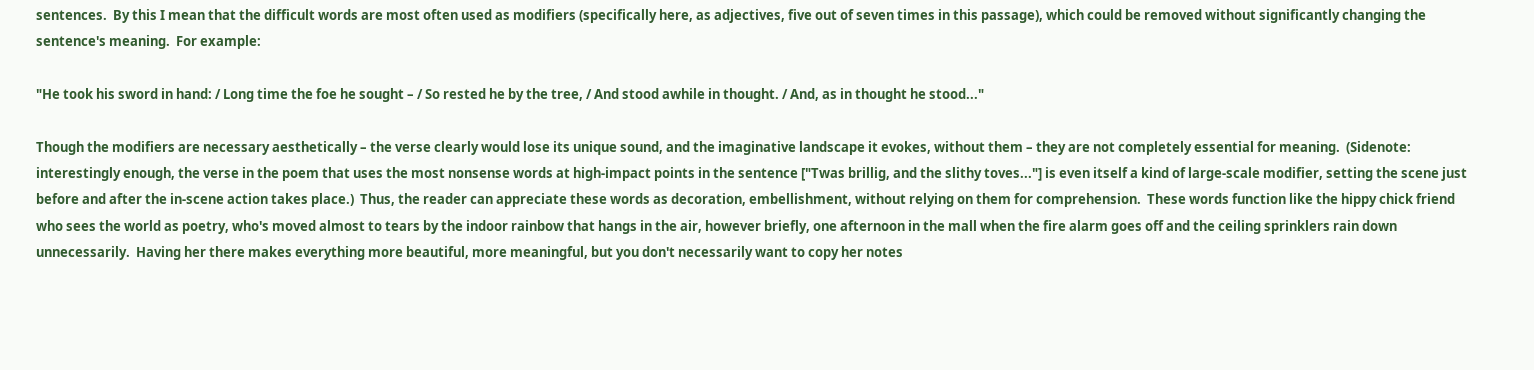sentences.  By this I mean that the difficult words are most often used as modifiers (specifically here, as adjectives, five out of seven times in this passage), which could be removed without significantly changing the sentence's meaning.  For example:

"He took his sword in hand: / Long time the foe he sought – / So rested he by the tree, / And stood awhile in thought. / And, as in thought he stood..."

Though the modifiers are necessary aesthetically – the verse clearly would lose its unique sound, and the imaginative landscape it evokes, without them – they are not completely essential for meaning.  (Sidenote: interestingly enough, the verse in the poem that uses the most nonsense words at high-impact points in the sentence ["Twas brillig, and the slithy toves..."] is even itself a kind of large-scale modifier, setting the scene just before and after the in-scene action takes place.)  Thus, the reader can appreciate these words as decoration, embellishment, without relying on them for comprehension.  These words function like the hippy chick friend who sees the world as poetry, who's moved almost to tears by the indoor rainbow that hangs in the air, however briefly, one afternoon in the mall when the fire alarm goes off and the ceiling sprinklers rain down unnecessarily.  Having her there makes everything more beautiful, more meaningful, but you don't necessarily want to copy her notes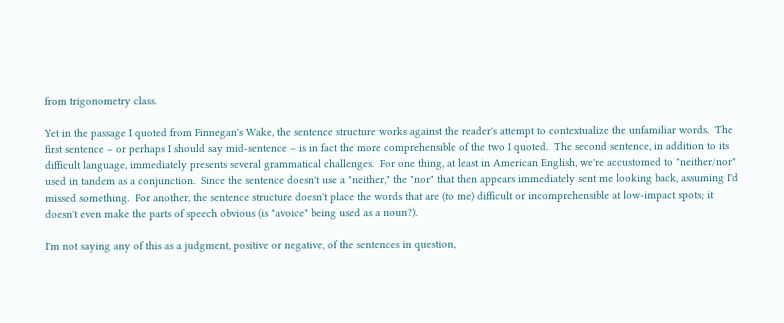from trigonometry class.

Yet in the passage I quoted from Finnegan's Wake, the sentence structure works against the reader's attempt to contextualize the unfamiliar words.  The first sentence – or perhaps I should say mid-sentence – is in fact the more comprehensible of the two I quoted.  The second sentence, in addition to its difficult language, immediately presents several grammatical challenges.  For one thing, at least in American English, we're accustomed to "neither/nor" used in tandem as a conjunction.  Since the sentence doesn't use a "neither," the "nor" that then appears immediately sent me looking back, assuming I'd missed something.  For another, the sentence structure doesn't place the words that are (to me) difficult or incomprehensible at low-impact spots; it doesn't even make the parts of speech obvious (is "avoice" being used as a noun?).

I'm not saying any of this as a judgment, positive or negative, of the sentences in question,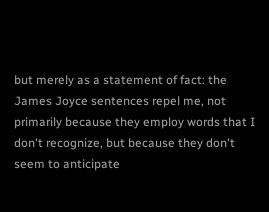but merely as a statement of fact: the James Joyce sentences repel me, not primarily because they employ words that I don't recognize, but because they don't seem to anticipate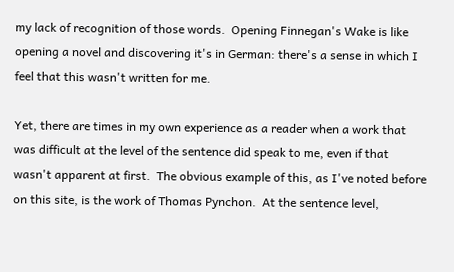my lack of recognition of those words.  Opening Finnegan's Wake is like opening a novel and discovering it's in German: there's a sense in which I feel that this wasn't written for me.

Yet, there are times in my own experience as a reader when a work that was difficult at the level of the sentence did speak to me, even if that wasn't apparent at first.  The obvious example of this, as I've noted before on this site, is the work of Thomas Pynchon.  At the sentence level,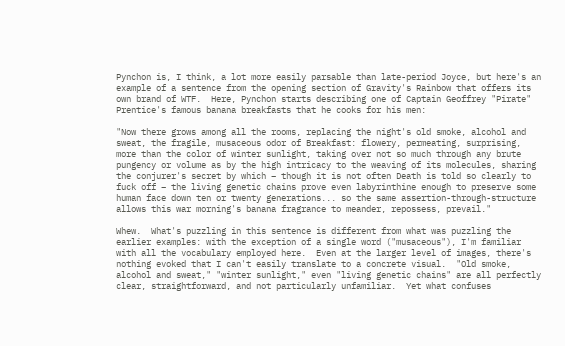Pynchon is, I think, a lot more easily parsable than late-period Joyce, but here's an example of a sentence from the opening section of Gravity's Rainbow that offers its own brand of WTF.  Here, Pynchon starts describing one of Captain Geoffrey "Pirate" Prentice's famous banana breakfasts that he cooks for his men:

"Now there grows among all the rooms, replacing the night's old smoke, alcohol and sweat, the fragile, musaceous odor of Breakfast: flowery, permeating, surprising, more than the color of winter sunlight, taking over not so much through any brute pungency or volume as by the high intricacy to the weaving of its molecules, sharing the conjurer's secret by which – though it is not often Death is told so clearly to fuck off – the living genetic chains prove even labyrinthine enough to preserve some human face down ten or twenty generations... so the same assertion-through-structure allows this war morning's banana fragrance to meander, repossess, prevail."

Whew.  What's puzzling in this sentence is different from what was puzzling the earlier examples: with the exception of a single word ("musaceous"), I'm familiar with all the vocabulary employed here.  Even at the larger level of images, there's nothing evoked that I can't easily translate to a concrete visual.  "Old smoke, alcohol and sweat," "winter sunlight," even "living genetic chains" are all perfectly clear, straightforward, and not particularly unfamiliar.  Yet what confuses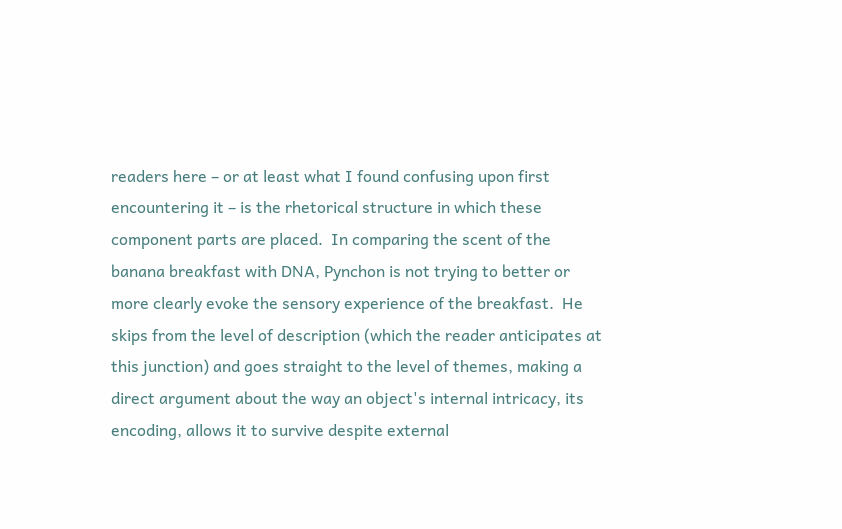readers here – or at least what I found confusing upon first encountering it – is the rhetorical structure in which these component parts are placed.  In comparing the scent of the banana breakfast with DNA, Pynchon is not trying to better or more clearly evoke the sensory experience of the breakfast.  He skips from the level of description (which the reader anticipates at this junction) and goes straight to the level of themes, making a direct argument about the way an object's internal intricacy, its encoding, allows it to survive despite external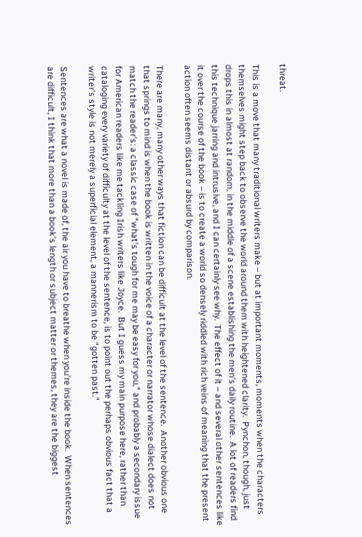threat.

This is a move that many traditional writers make – but at important moments, moments when the characters themselves might step back to observe the world around them with heightened clarity.  Pynchon, though, just drops this in almost at random, in the middle of a scene establishing the men's daily routine.  A lot of readers find this technique jarring and intrusive, and I can certainly see why.  The effect of it – and several other sentences like it over the course of the book – is to create a world so densely riddled with rich veins of meaning that the present action often seems distant or absurd by comparison.

There are many, many other ways that fiction can be difficult at the level of the sentence.  Another obvious one that springs to mind is when the book is written in the voice of a character or narrator whose dialect does not match the reader's: a classic case of "what's tough for me may be easy for you," and probably a secondary issue for American readers like me tackling Irish writers like Joyce.  But I guess my main purpose here, rather than cataloging every variety of difficulty at the level of the sentence, is to point out the perhaps obvious fact that a writer's style is not merely a superficial element, a mannerism to be "gotten past."

Sentences are what a novel is made of, the air you have to breathe when you're inside the book.  When sentences are difficult, I think that more than a book's length or subject matter or themes, they are the biggest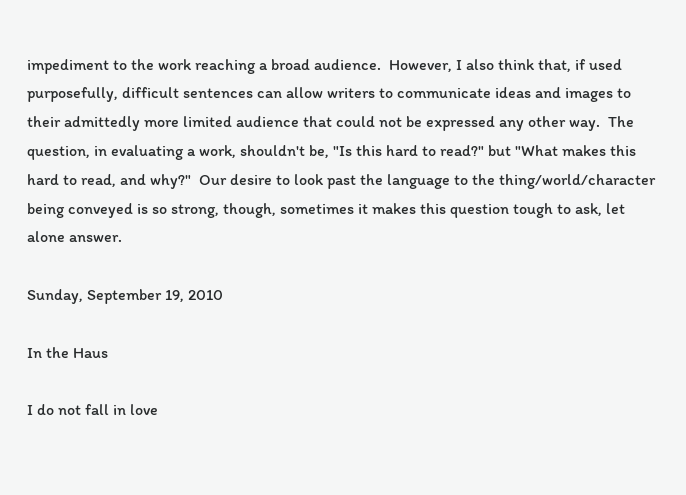impediment to the work reaching a broad audience.  However, I also think that, if used purposefully, difficult sentences can allow writers to communicate ideas and images to their admittedly more limited audience that could not be expressed any other way.  The question, in evaluating a work, shouldn't be, "Is this hard to read?" but "What makes this hard to read, and why?"  Our desire to look past the language to the thing/world/character being conveyed is so strong, though, sometimes it makes this question tough to ask, let alone answer.

Sunday, September 19, 2010

In the Haus

I do not fall in love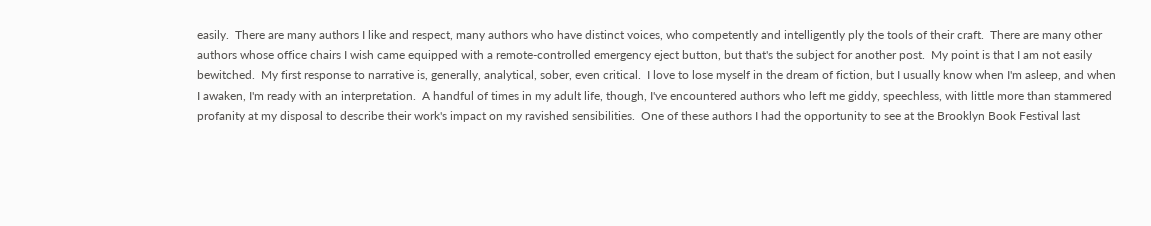easily.  There are many authors I like and respect, many authors who have distinct voices, who competently and intelligently ply the tools of their craft.  There are many other authors whose office chairs I wish came equipped with a remote-controlled emergency eject button, but that's the subject for another post.  My point is that I am not easily bewitched.  My first response to narrative is, generally, analytical, sober, even critical.  I love to lose myself in the dream of fiction, but I usually know when I'm asleep, and when I awaken, I'm ready with an interpretation.  A handful of times in my adult life, though, I've encountered authors who left me giddy, speechless, with little more than stammered profanity at my disposal to describe their work's impact on my ravished sensibilities.  One of these authors I had the opportunity to see at the Brooklyn Book Festival last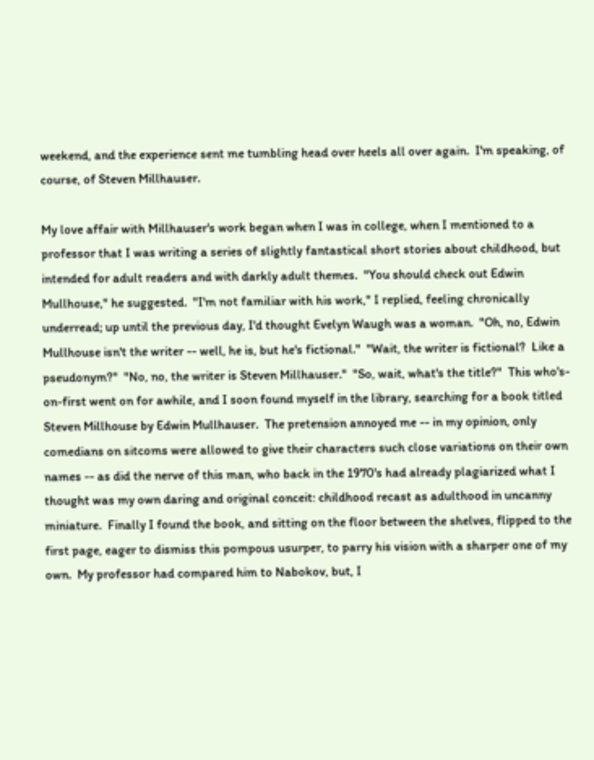weekend, and the experience sent me tumbling head over heels all over again.  I'm speaking, of course, of Steven Millhauser.

My love affair with Millhauser's work began when I was in college, when I mentioned to a professor that I was writing a series of slightly fantastical short stories about childhood, but intended for adult readers and with darkly adult themes.  "You should check out Edwin Mullhouse," he suggested.  "I'm not familiar with his work," I replied, feeling chronically underread; up until the previous day, I'd thought Evelyn Waugh was a woman.  "Oh, no, Edwin Mullhouse isn't the writer -- well, he is, but he's fictional."  "Wait, the writer is fictional?  Like a pseudonym?"  "No, no, the writer is Steven Millhauser."  "So, wait, what's the title?"  This who's-on-first went on for awhile, and I soon found myself in the library, searching for a book titled Steven Millhouse by Edwin Mullhauser.  The pretension annoyed me -- in my opinion, only comedians on sitcoms were allowed to give their characters such close variations on their own names -- as did the nerve of this man, who back in the 1970's had already plagiarized what I thought was my own daring and original conceit: childhood recast as adulthood in uncanny miniature.  Finally I found the book, and sitting on the floor between the shelves, flipped to the first page, eager to dismiss this pompous usurper, to parry his vision with a sharper one of my own.  My professor had compared him to Nabokov, but, I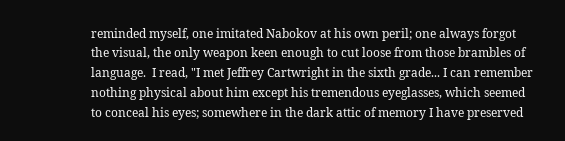reminded myself, one imitated Nabokov at his own peril; one always forgot the visual, the only weapon keen enough to cut loose from those brambles of language.  I read, "I met Jeffrey Cartwright in the sixth grade... I can remember nothing physical about him except his tremendous eyeglasses, which seemed to conceal his eyes; somewhere in the dark attic of memory I have preserved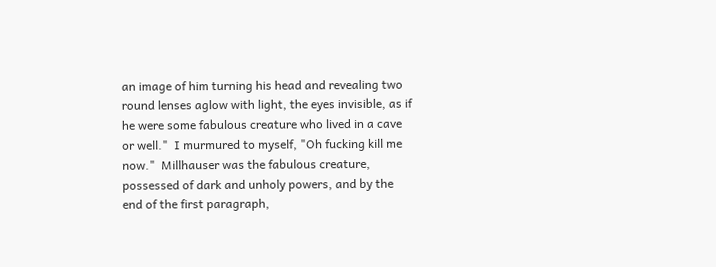an image of him turning his head and revealing two round lenses aglow with light, the eyes invisible, as if he were some fabulous creature who lived in a cave or well."  I murmured to myself, "Oh fucking kill me now."  Millhauser was the fabulous creature, possessed of dark and unholy powers, and by the end of the first paragraph,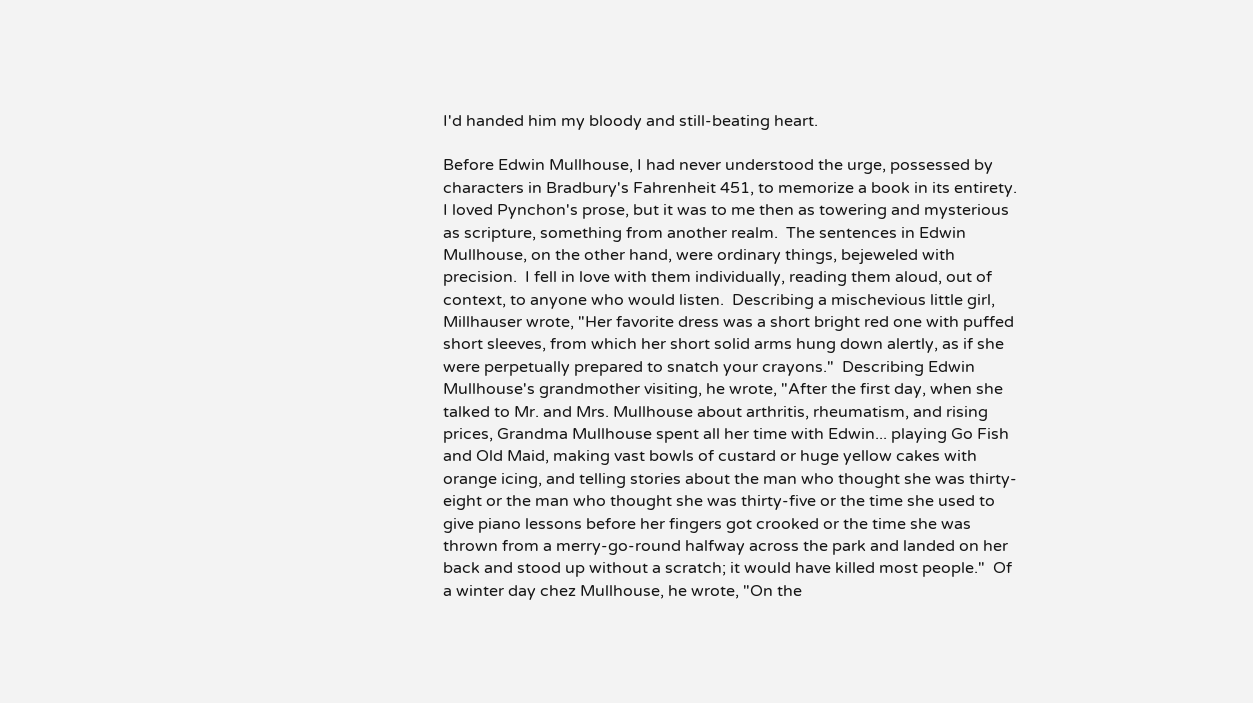I'd handed him my bloody and still-beating heart.

Before Edwin Mullhouse, I had never understood the urge, possessed by characters in Bradbury's Fahrenheit 451, to memorize a book in its entirety.  I loved Pynchon's prose, but it was to me then as towering and mysterious as scripture, something from another realm.  The sentences in Edwin Mullhouse, on the other hand, were ordinary things, bejeweled with precision.  I fell in love with them individually, reading them aloud, out of context, to anyone who would listen.  Describing a mischevious little girl, Millhauser wrote, "Her favorite dress was a short bright red one with puffed short sleeves, from which her short solid arms hung down alertly, as if she were perpetually prepared to snatch your crayons."  Describing Edwin Mullhouse's grandmother visiting, he wrote, "After the first day, when she talked to Mr. and Mrs. Mullhouse about arthritis, rheumatism, and rising prices, Grandma Mullhouse spent all her time with Edwin... playing Go Fish and Old Maid, making vast bowls of custard or huge yellow cakes with orange icing, and telling stories about the man who thought she was thirty-eight or the man who thought she was thirty-five or the time she used to give piano lessons before her fingers got crooked or the time she was thrown from a merry-go-round halfway across the park and landed on her back and stood up without a scratch; it would have killed most people."  Of a winter day chez Mullhouse, he wrote, "On the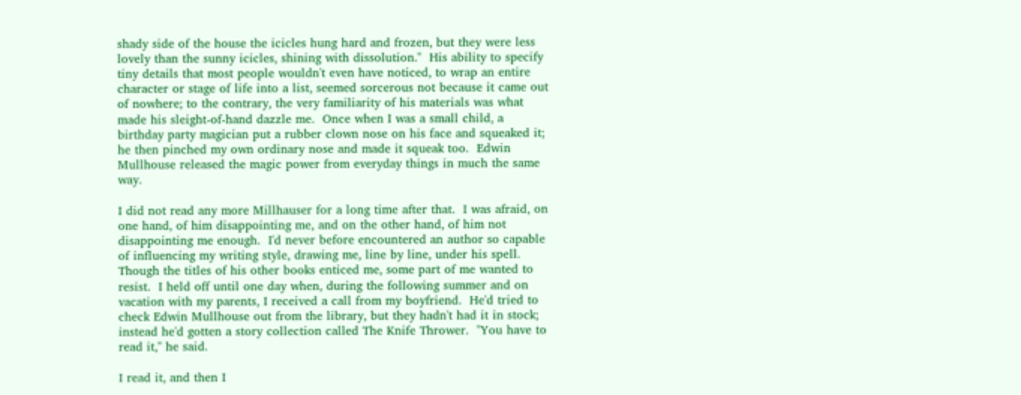shady side of the house the icicles hung hard and frozen, but they were less lovely than the sunny icicles, shining with dissolution."  His ability to specify tiny details that most people wouldn't even have noticed, to wrap an entire character or stage of life into a list, seemed sorcerous not because it came out of nowhere; to the contrary, the very familiarity of his materials was what made his sleight-of-hand dazzle me.  Once when I was a small child, a birthday party magician put a rubber clown nose on his face and squeaked it; he then pinched my own ordinary nose and made it squeak too.  Edwin Mullhouse released the magic power from everyday things in much the same way.

I did not read any more Millhauser for a long time after that.  I was afraid, on one hand, of him disappointing me, and on the other hand, of him not disappointing me enough.  I'd never before encountered an author so capable of influencing my writing style, drawing me, line by line, under his spell.  Though the titles of his other books enticed me, some part of me wanted to resist.  I held off until one day when, during the following summer and on vacation with my parents, I received a call from my boyfriend.  He'd tried to check Edwin Mullhouse out from the library, but they hadn't had it in stock; instead he'd gotten a story collection called The Knife Thrower.  "You have to read it," he said.

I read it, and then I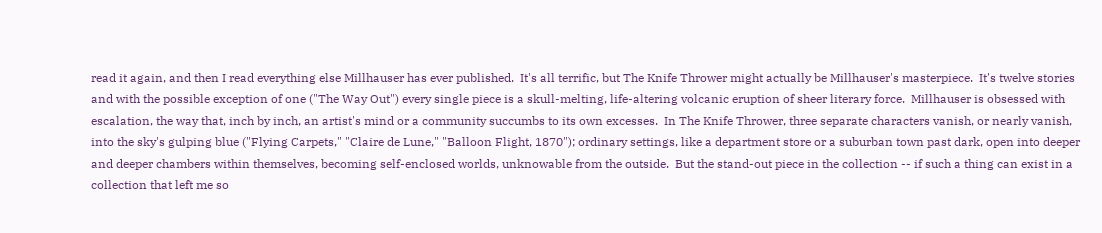read it again, and then I read everything else Millhauser has ever published.  It's all terrific, but The Knife Thrower might actually be Millhauser's masterpiece.  It's twelve stories and with the possible exception of one ("The Way Out") every single piece is a skull-melting, life-altering volcanic eruption of sheer literary force.  Millhauser is obsessed with escalation, the way that, inch by inch, an artist's mind or a community succumbs to its own excesses.  In The Knife Thrower, three separate characters vanish, or nearly vanish, into the sky's gulping blue ("Flying Carpets," "Claire de Lune," "Balloon Flight, 1870"); ordinary settings, like a department store or a suburban town past dark, open into deeper and deeper chambers within themselves, becoming self-enclosed worlds, unknowable from the outside.  But the stand-out piece in the collection -- if such a thing can exist in a collection that left me so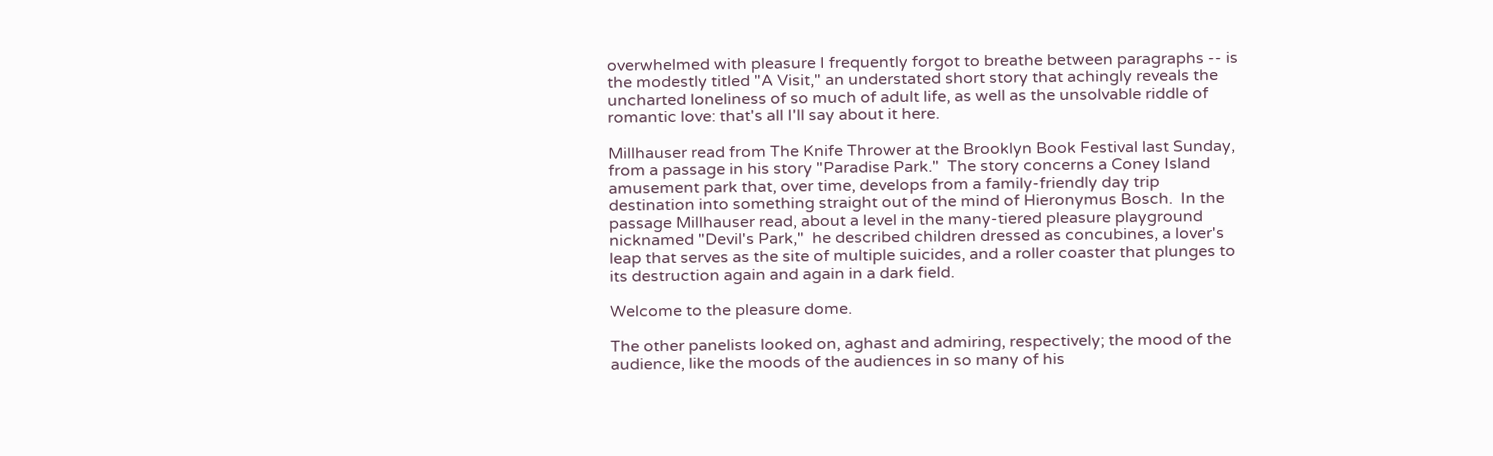overwhelmed with pleasure I frequently forgot to breathe between paragraphs -- is the modestly titled "A Visit," an understated short story that achingly reveals the uncharted loneliness of so much of adult life, as well as the unsolvable riddle of romantic love: that's all I'll say about it here.

Millhauser read from The Knife Thrower at the Brooklyn Book Festival last Sunday, from a passage in his story "Paradise Park."  The story concerns a Coney Island amusement park that, over time, develops from a family-friendly day trip destination into something straight out of the mind of Hieronymus Bosch.  In the passage Millhauser read, about a level in the many-tiered pleasure playground nicknamed "Devil's Park,"  he described children dressed as concubines, a lover's leap that serves as the site of multiple suicides, and a roller coaster that plunges to its destruction again and again in a dark field.

Welcome to the pleasure dome.

The other panelists looked on, aghast and admiring, respectively; the mood of the audience, like the moods of the audiences in so many of his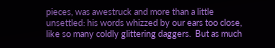pieces, was awestruck and more than a little unsettled: his words whizzed by our ears too close, like so many coldly glittering daggers.  But as much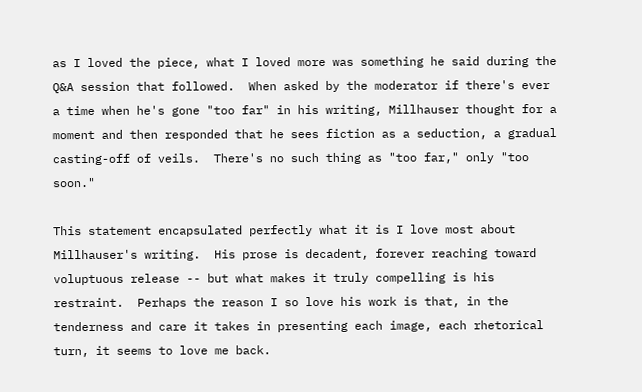as I loved the piece, what I loved more was something he said during the Q&A session that followed.  When asked by the moderator if there's ever a time when he's gone "too far" in his writing, Millhauser thought for a moment and then responded that he sees fiction as a seduction, a gradual casting-off of veils.  There's no such thing as "too far," only "too soon."

This statement encapsulated perfectly what it is I love most about Millhauser's writing.  His prose is decadent, forever reaching toward voluptuous release -- but what makes it truly compelling is his restraint.  Perhaps the reason I so love his work is that, in the tenderness and care it takes in presenting each image, each rhetorical turn, it seems to love me back.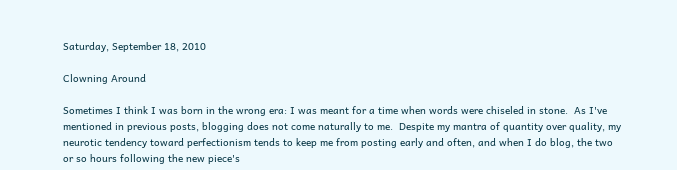Saturday, September 18, 2010

Clowning Around

Sometimes I think I was born in the wrong era: I was meant for a time when words were chiseled in stone.  As I've mentioned in previous posts, blogging does not come naturally to me.  Despite my mantra of quantity over quality, my neurotic tendency toward perfectionism tends to keep me from posting early and often, and when I do blog, the two or so hours following the new piece's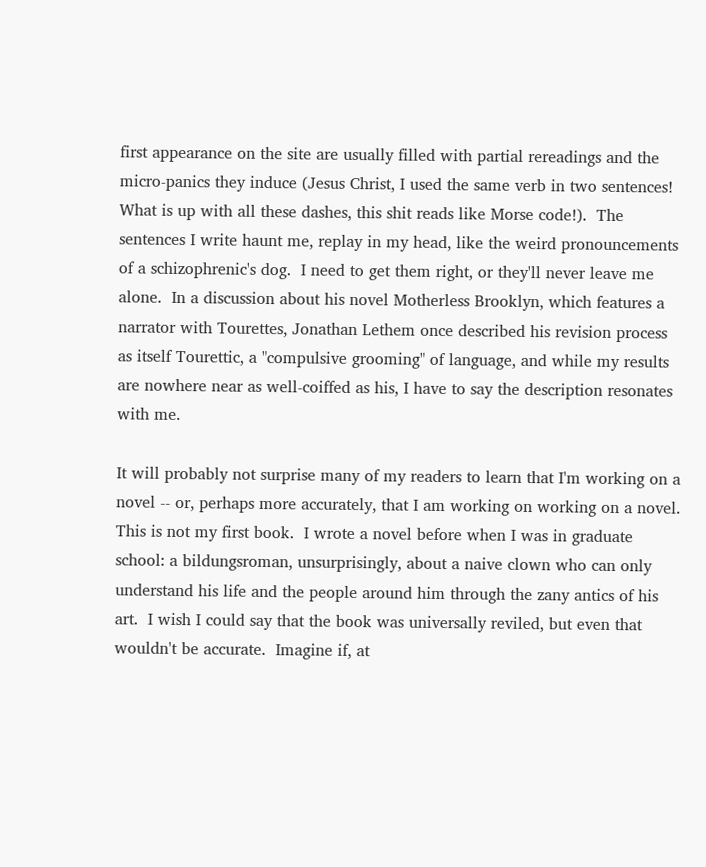first appearance on the site are usually filled with partial rereadings and the micro-panics they induce (Jesus Christ, I used the same verb in two sentences!  What is up with all these dashes, this shit reads like Morse code!).  The sentences I write haunt me, replay in my head, like the weird pronouncements of a schizophrenic's dog.  I need to get them right, or they'll never leave me alone.  In a discussion about his novel Motherless Brooklyn, which features a narrator with Tourettes, Jonathan Lethem once described his revision process as itself Tourettic, a "compulsive grooming" of language, and while my results are nowhere near as well-coiffed as his, I have to say the description resonates with me.

It will probably not surprise many of my readers to learn that I'm working on a novel -- or, perhaps more accurately, that I am working on working on a novel.  This is not my first book.  I wrote a novel before when I was in graduate school: a bildungsroman, unsurprisingly, about a naive clown who can only understand his life and the people around him through the zany antics of his art.  I wish I could say that the book was universally reviled, but even that wouldn't be accurate.  Imagine if, at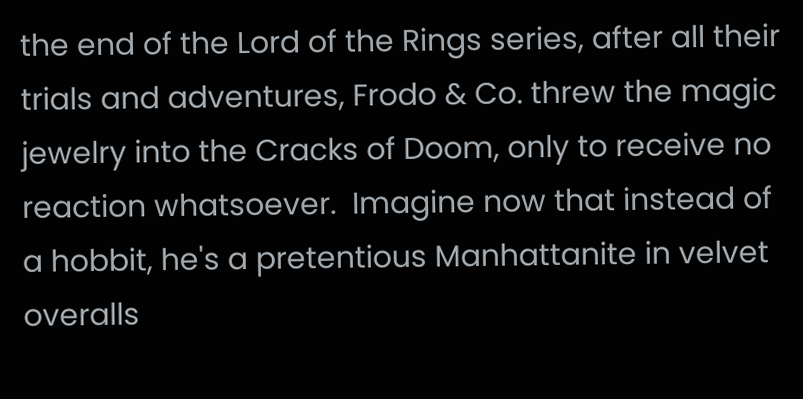the end of the Lord of the Rings series, after all their trials and adventures, Frodo & Co. threw the magic jewelry into the Cracks of Doom, only to receive no reaction whatsoever.  Imagine now that instead of a hobbit, he's a pretentious Manhattanite in velvet overalls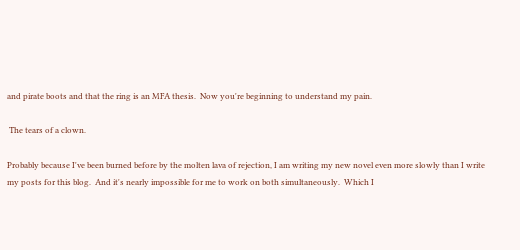and pirate boots and that the ring is an MFA thesis.  Now you're beginning to understand my pain.

 The tears of a clown.

Probably because I've been burned before by the molten lava of rejection, I am writing my new novel even more slowly than I write my posts for this blog.  And it's nearly impossible for me to work on both simultaneously.  Which I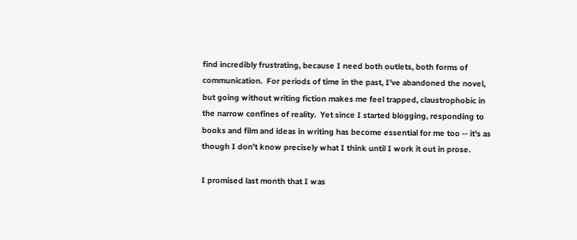find incredibly frustrating, because I need both outlets, both forms of communication.  For periods of time in the past, I've abandoned the novel, but going without writing fiction makes me feel trapped, claustrophobic in the narrow confines of reality.  Yet since I started blogging, responding to books and film and ideas in writing has become essential for me too -- it's as though I don't know precisely what I think until I work it out in prose.

I promised last month that I was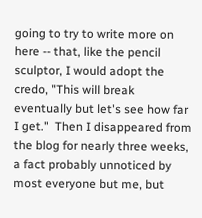going to try to write more on here -- that, like the pencil sculptor, I would adopt the credo, "This will break eventually but let's see how far I get."  Then I disappeared from the blog for nearly three weeks, a fact probably unnoticed by most everyone but me, but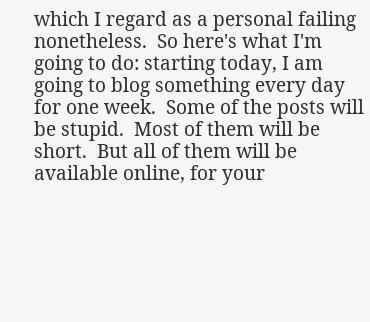which I regard as a personal failing nonetheless.  So here's what I'm going to do: starting today, I am going to blog something every day for one week.  Some of the posts will be stupid.  Most of them will be short.  But all of them will be available online, for your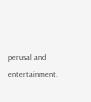perusal and entertainment.